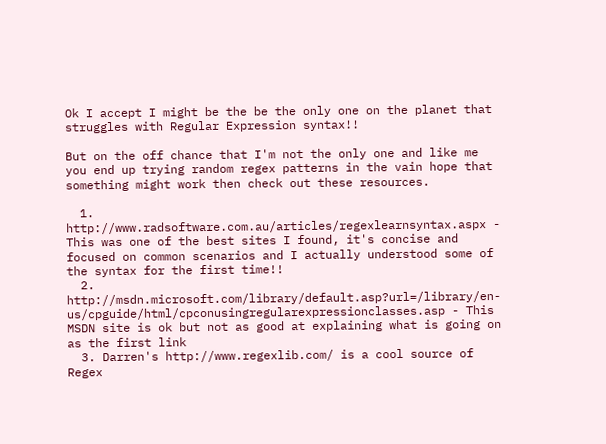Ok I accept I might be the be the only one on the planet that struggles with Regular Expression syntax!!

But on the off chance that I'm not the only one and like me you end up trying random regex patterns in the vain hope that something might work then check out these resources.

  1. http://www.radsoftware.com.au/articles/regexlearnsyntax.aspx - This was one of the best sites I found, it's concise and focused on common scenarios and I actually understood some of the syntax for the first time!!
  2. http://msdn.microsoft.com/library/default.asp?url=/library/en-us/cpguide/html/cpconusingregularexpressionclasses.asp - This MSDN site is ok but not as good at explaining what is going on as the first link
  3. Darren's http://www.regexlib.com/ is a cool source of Regex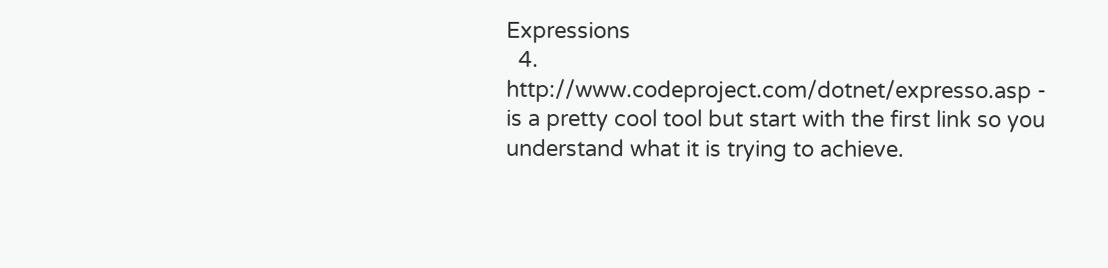Expressions
  4. http://www.codeproject.com/dotnet/expresso.asp - is a pretty cool tool but start with the first link so you understand what it is trying to achieve.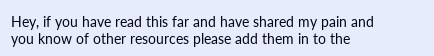Hey, if you have read this far and have shared my pain and you know of other resources please add them in to the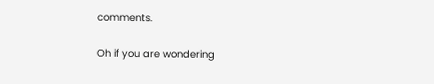comments.

Oh if you are wondering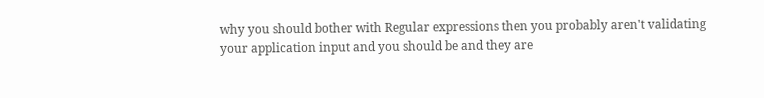why you should bother with Regular expressions then you probably aren't validating your application input and you should be and they are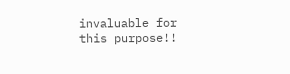invaluable for this purpose!!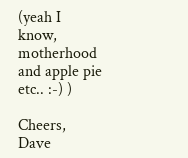(yeah I know, motherhood and apple pie etc.. :-) )

Cheers, Dave